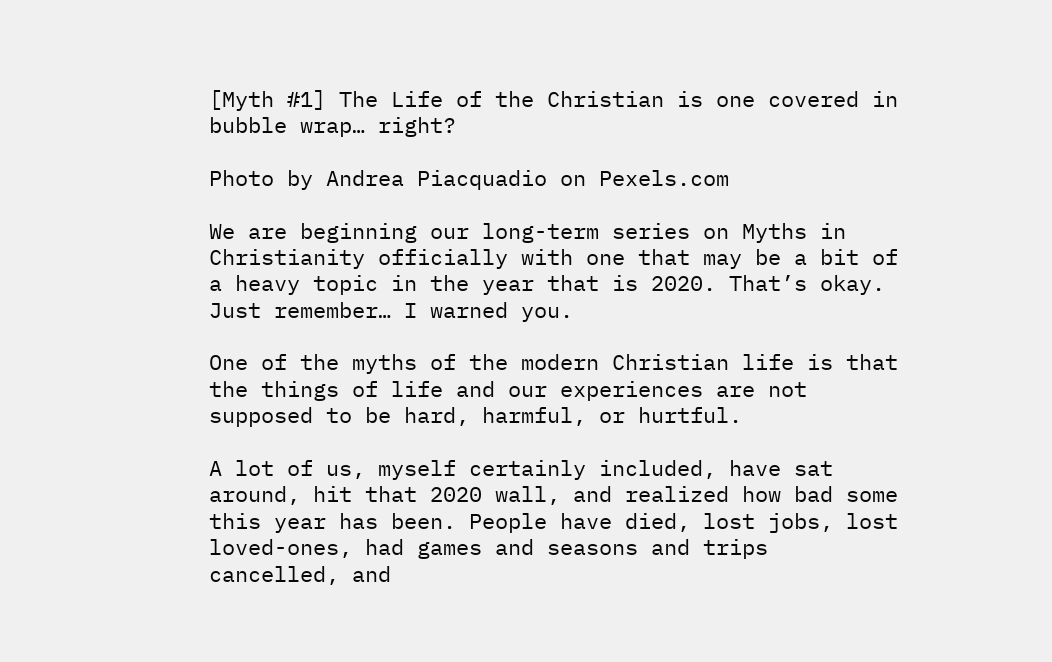[Myth #1] The Life of the Christian is one covered in bubble wrap… right?

Photo by Andrea Piacquadio on Pexels.com

We are beginning our long-term series on Myths in Christianity officially with one that may be a bit of a heavy topic in the year that is 2020. That’s okay. Just remember… I warned you.

One of the myths of the modern Christian life is that the things of life and our experiences are not supposed to be hard, harmful, or hurtful.

A lot of us, myself certainly included, have sat around, hit that 2020 wall, and realized how bad some this year has been. People have died, lost jobs, lost loved-ones, had games and seasons and trips cancelled, and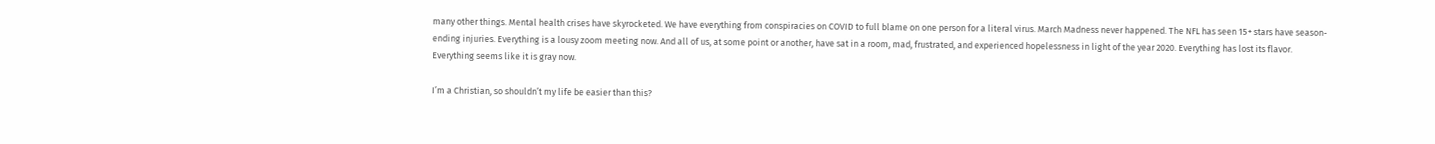many other things. Mental health crises have skyrocketed. We have everything from conspiracies on COVID to full blame on one person for a literal virus. March Madness never happened. The NFL has seen 15+ stars have season-ending injuries. Everything is a lousy zoom meeting now. And all of us, at some point or another, have sat in a room, mad, frustrated, and experienced hopelessness in light of the year 2020. Everything has lost its flavor. Everything seems like it is gray now.

I’m a Christian, so shouldn’t my life be easier than this?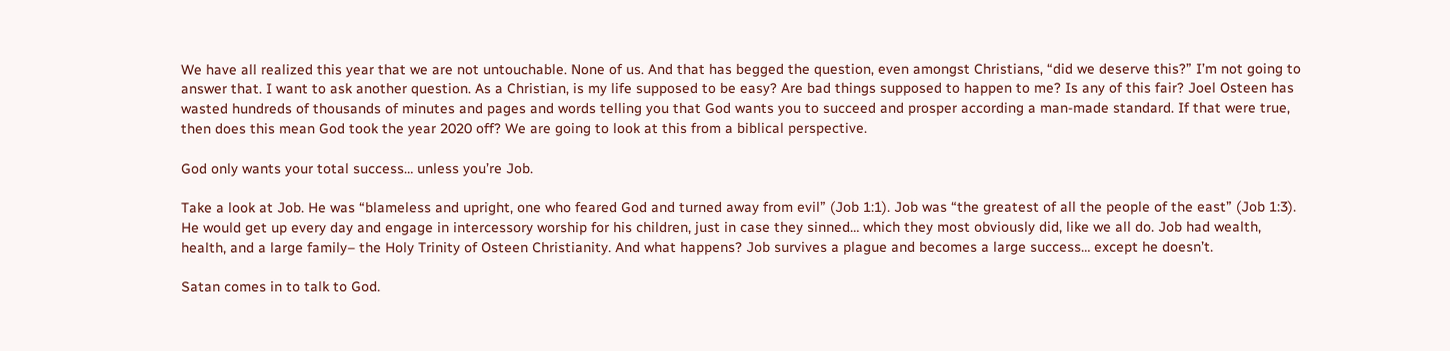We have all realized this year that we are not untouchable. None of us. And that has begged the question, even amongst Christians, “did we deserve this?” I’m not going to answer that. I want to ask another question. As a Christian, is my life supposed to be easy? Are bad things supposed to happen to me? Is any of this fair? Joel Osteen has wasted hundreds of thousands of minutes and pages and words telling you that God wants you to succeed and prosper according a man-made standard. If that were true, then does this mean God took the year 2020 off? We are going to look at this from a biblical perspective.

God only wants your total success… unless you’re Job.

Take a look at Job. He was “blameless and upright, one who feared God and turned away from evil” (Job 1:1). Job was “the greatest of all the people of the east” (Job 1:3). He would get up every day and engage in intercessory worship for his children, just in case they sinned… which they most obviously did, like we all do. Job had wealth, health, and a large family– the Holy Trinity of Osteen Christianity. And what happens? Job survives a plague and becomes a large success… except he doesn’t.

Satan comes in to talk to God.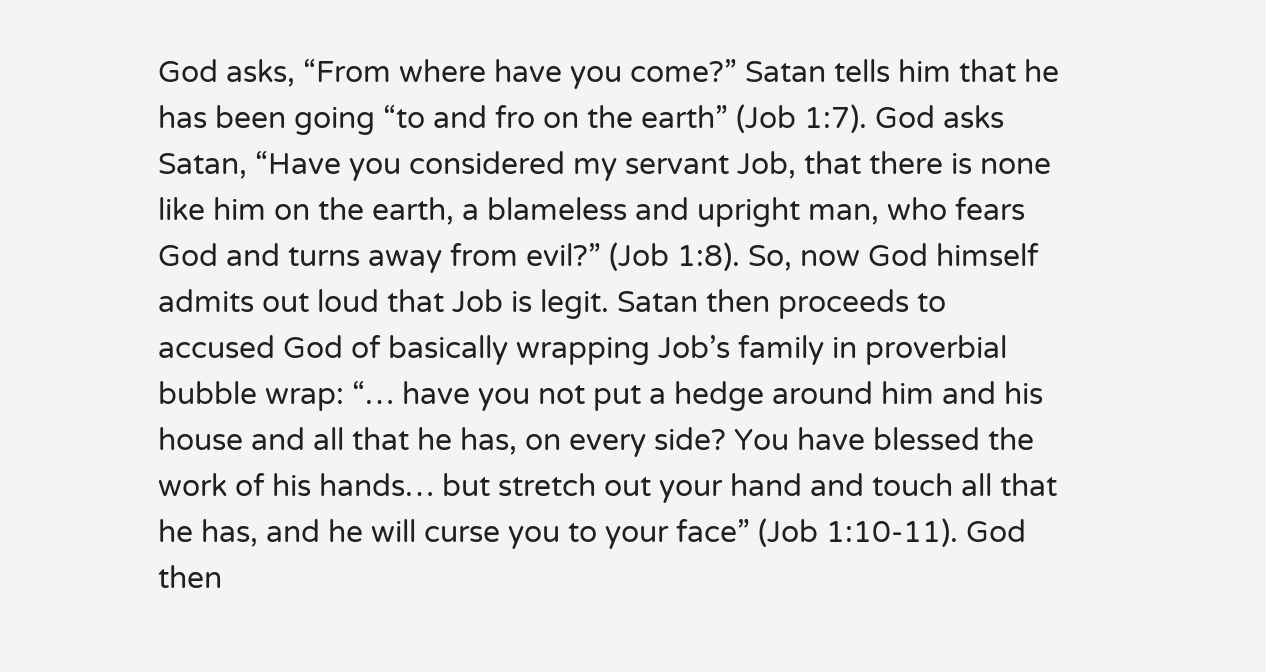God asks, “From where have you come?” Satan tells him that he has been going “to and fro on the earth” (Job 1:7). God asks Satan, “Have you considered my servant Job, that there is none like him on the earth, a blameless and upright man, who fears God and turns away from evil?” (Job 1:8). So, now God himself admits out loud that Job is legit. Satan then proceeds to accused God of basically wrapping Job’s family in proverbial bubble wrap: “… have you not put a hedge around him and his house and all that he has, on every side? You have blessed the work of his hands… but stretch out your hand and touch all that he has, and he will curse you to your face” (Job 1:10-11). God then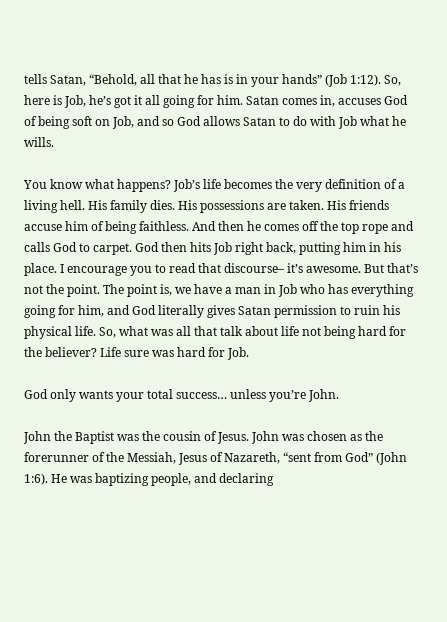tells Satan, “Behold, all that he has is in your hands” (Job 1:12). So, here is Job, he’s got it all going for him. Satan comes in, accuses God of being soft on Job, and so God allows Satan to do with Job what he wills.

You know what happens? Job’s life becomes the very definition of a living hell. His family dies. His possessions are taken. His friends accuse him of being faithless. And then he comes off the top rope and calls God to carpet. God then hits Job right back, putting him in his place. I encourage you to read that discourse– it’s awesome. But that’s not the point. The point is, we have a man in Job who has everything going for him, and God literally gives Satan permission to ruin his physical life. So, what was all that talk about life not being hard for the believer? Life sure was hard for Job.

God only wants your total success… unless you’re John.

John the Baptist was the cousin of Jesus. John was chosen as the forerunner of the Messiah, Jesus of Nazareth, “sent from God” (John 1:6). He was baptizing people, and declaring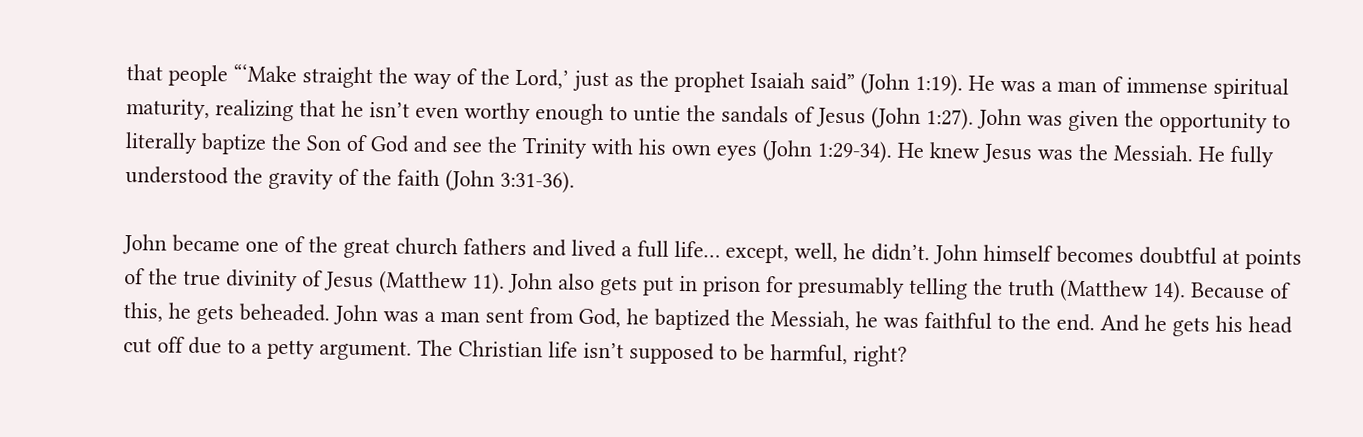that people “‘Make straight the way of the Lord,’ just as the prophet Isaiah said” (John 1:19). He was a man of immense spiritual maturity, realizing that he isn’t even worthy enough to untie the sandals of Jesus (John 1:27). John was given the opportunity to literally baptize the Son of God and see the Trinity with his own eyes (John 1:29-34). He knew Jesus was the Messiah. He fully understood the gravity of the faith (John 3:31-36).

John became one of the great church fathers and lived a full life… except, well, he didn’t. John himself becomes doubtful at points of the true divinity of Jesus (Matthew 11). John also gets put in prison for presumably telling the truth (Matthew 14). Because of this, he gets beheaded. John was a man sent from God, he baptized the Messiah, he was faithful to the end. And he gets his head cut off due to a petty argument. The Christian life isn’t supposed to be harmful, right?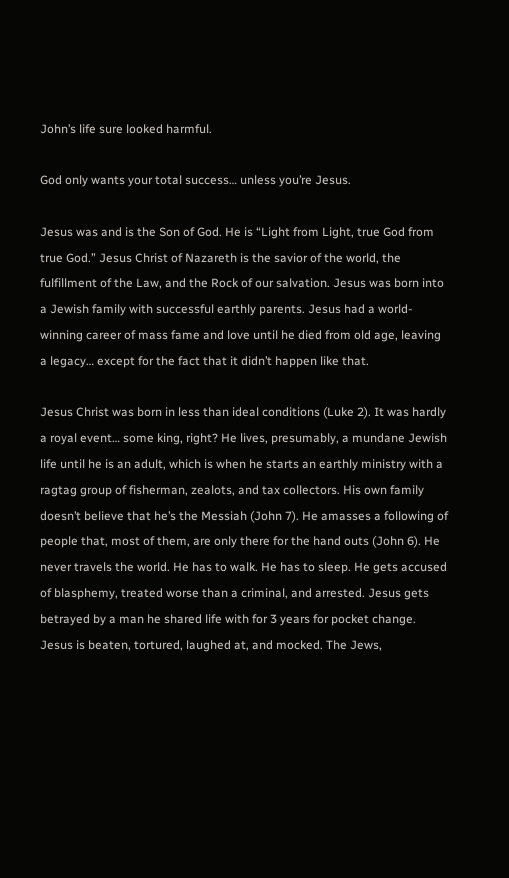John’s life sure looked harmful.

God only wants your total success… unless you’re Jesus.

Jesus was and is the Son of God. He is “Light from Light, true God from true God.” Jesus Christ of Nazareth is the savior of the world, the fulfillment of the Law, and the Rock of our salvation. Jesus was born into a Jewish family with successful earthly parents. Jesus had a world-winning career of mass fame and love until he died from old age, leaving a legacy… except for the fact that it didn’t happen like that.

Jesus Christ was born in less than ideal conditions (Luke 2). It was hardly a royal event… some king, right? He lives, presumably, a mundane Jewish life until he is an adult, which is when he starts an earthly ministry with a ragtag group of fisherman, zealots, and tax collectors. His own family doesn’t believe that he’s the Messiah (John 7). He amasses a following of people that, most of them, are only there for the hand outs (John 6). He never travels the world. He has to walk. He has to sleep. He gets accused of blasphemy, treated worse than a criminal, and arrested. Jesus gets betrayed by a man he shared life with for 3 years for pocket change. Jesus is beaten, tortured, laughed at, and mocked. The Jews,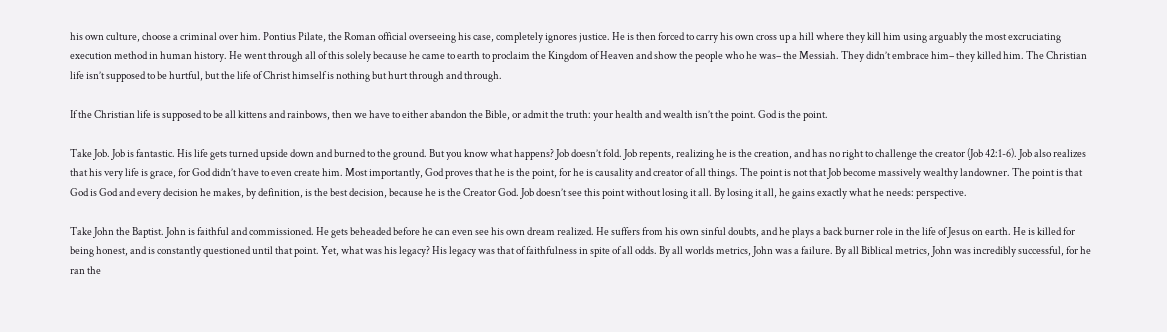his own culture, choose a criminal over him. Pontius Pilate, the Roman official overseeing his case, completely ignores justice. He is then forced to carry his own cross up a hill where they kill him using arguably the most excruciating execution method in human history. He went through all of this solely because he came to earth to proclaim the Kingdom of Heaven and show the people who he was– the Messiah. They didn’t embrace him– they killed him. The Christian life isn’t supposed to be hurtful, but the life of Christ himself is nothing but hurt through and through.

If the Christian life is supposed to be all kittens and rainbows, then we have to either abandon the Bible, or admit the truth: your health and wealth isn’t the point. God is the point.

Take Job. Job is fantastic. His life gets turned upside down and burned to the ground. But you know what happens? Job doesn’t fold. Job repents, realizing he is the creation, and has no right to challenge the creator (Job 42:1-6). Job also realizes that his very life is grace, for God didn’t have to even create him. Most importantly, God proves that he is the point, for he is causality and creator of all things. The point is not that Job become massively wealthy landowner. The point is that God is God and every decision he makes, by definition, is the best decision, because he is the Creator God. Job doesn’t see this point without losing it all. By losing it all, he gains exactly what he needs: perspective.

Take John the Baptist. John is faithful and commissioned. He gets beheaded before he can even see his own dream realized. He suffers from his own sinful doubts, and he plays a back burner role in the life of Jesus on earth. He is killed for being honest, and is constantly questioned until that point. Yet, what was his legacy? His legacy was that of faithfulness in spite of all odds. By all worlds metrics, John was a failure. By all Biblical metrics, John was incredibly successful, for he ran the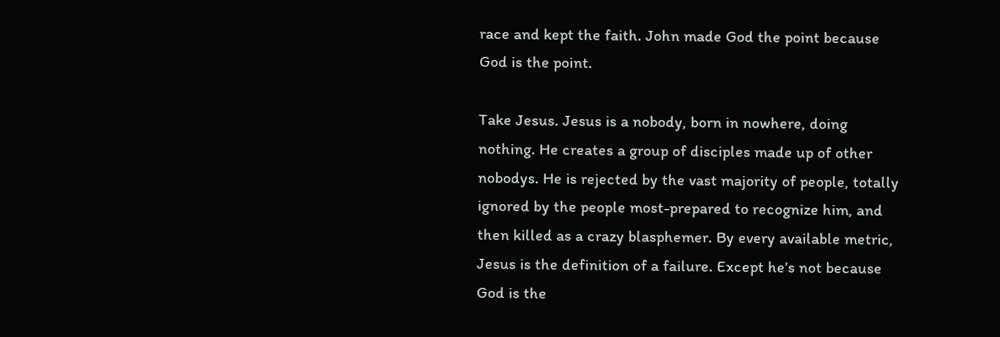race and kept the faith. John made God the point because God is the point.

Take Jesus. Jesus is a nobody, born in nowhere, doing nothing. He creates a group of disciples made up of other nobodys. He is rejected by the vast majority of people, totally ignored by the people most-prepared to recognize him, and then killed as a crazy blasphemer. By every available metric, Jesus is the definition of a failure. Except he’s not because God is the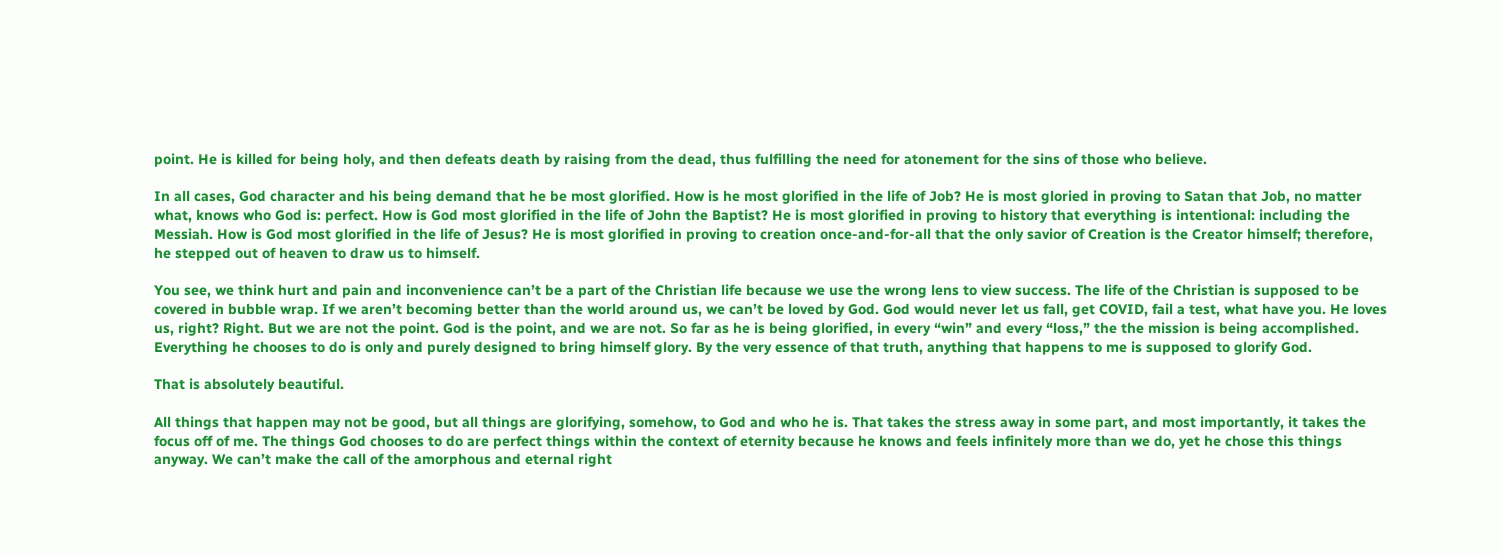point. He is killed for being holy, and then defeats death by raising from the dead, thus fulfilling the need for atonement for the sins of those who believe.

In all cases, God character and his being demand that he be most glorified. How is he most glorified in the life of Job? He is most gloried in proving to Satan that Job, no matter what, knows who God is: perfect. How is God most glorified in the life of John the Baptist? He is most glorified in proving to history that everything is intentional: including the Messiah. How is God most glorified in the life of Jesus? He is most glorified in proving to creation once-and-for-all that the only savior of Creation is the Creator himself; therefore, he stepped out of heaven to draw us to himself.

You see, we think hurt and pain and inconvenience can’t be a part of the Christian life because we use the wrong lens to view success. The life of the Christian is supposed to be covered in bubble wrap. If we aren’t becoming better than the world around us, we can’t be loved by God. God would never let us fall, get COVID, fail a test, what have you. He loves us, right? Right. But we are not the point. God is the point, and we are not. So far as he is being glorified, in every “win” and every “loss,” the the mission is being accomplished. Everything he chooses to do is only and purely designed to bring himself glory. By the very essence of that truth, anything that happens to me is supposed to glorify God.

That is absolutely beautiful.

All things that happen may not be good, but all things are glorifying, somehow, to God and who he is. That takes the stress away in some part, and most importantly, it takes the focus off of me. The things God chooses to do are perfect things within the context of eternity because he knows and feels infinitely more than we do, yet he chose this things anyway. We can’t make the call of the amorphous and eternal right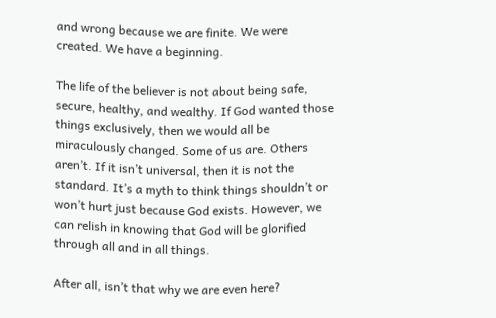and wrong because we are finite. We were created. We have a beginning.

The life of the believer is not about being safe, secure, healthy, and wealthy. If God wanted those things exclusively, then we would all be miraculously changed. Some of us are. Others aren’t. If it isn’t universal, then it is not the standard. It’s a myth to think things shouldn’t or won’t hurt just because God exists. However, we can relish in knowing that God will be glorified through all and in all things.

After all, isn’t that why we are even here?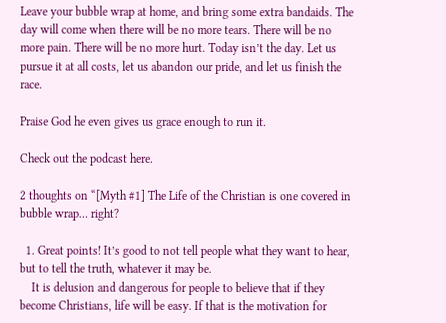Leave your bubble wrap at home, and bring some extra bandaids. The day will come when there will be no more tears. There will be no more pain. There will be no more hurt. Today isn’t the day. Let us pursue it at all costs, let us abandon our pride, and let us finish the race.

Praise God he even gives us grace enough to run it.

Check out the podcast here.

2 thoughts on “[Myth #1] The Life of the Christian is one covered in bubble wrap… right?

  1. Great points! It’s good to not tell people what they want to hear, but to tell the truth, whatever it may be.
    It is delusion and dangerous for people to believe that if they become Christians, life will be easy. If that is the motivation for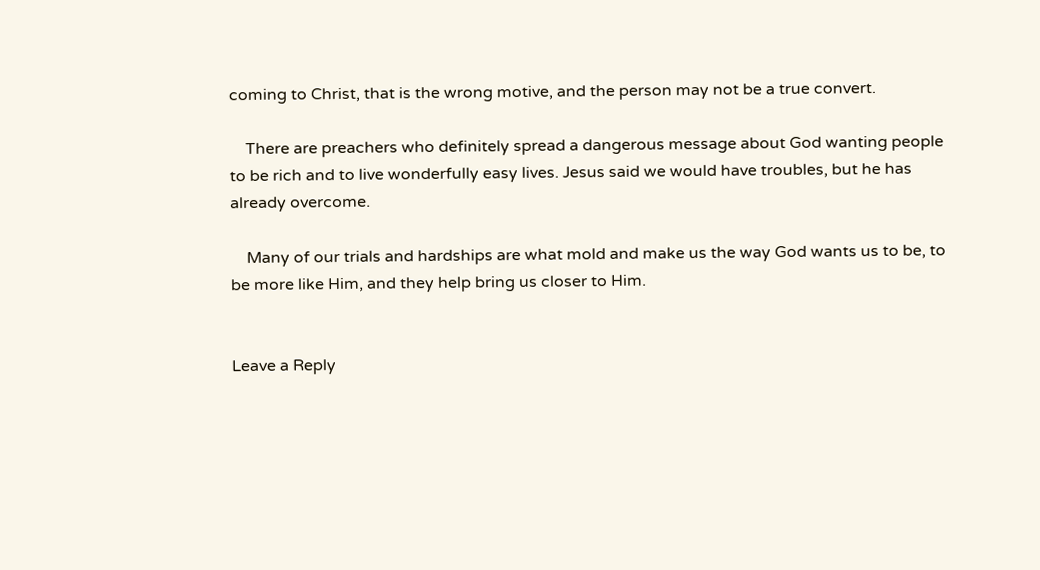coming to Christ, that is the wrong motive, and the person may not be a true convert.

    There are preachers who definitely spread a dangerous message about God wanting people to be rich and to live wonderfully easy lives. Jesus said we would have troubles, but he has already overcome.

    Many of our trials and hardships are what mold and make us the way God wants us to be, to be more like Him, and they help bring us closer to Him.


Leave a Reply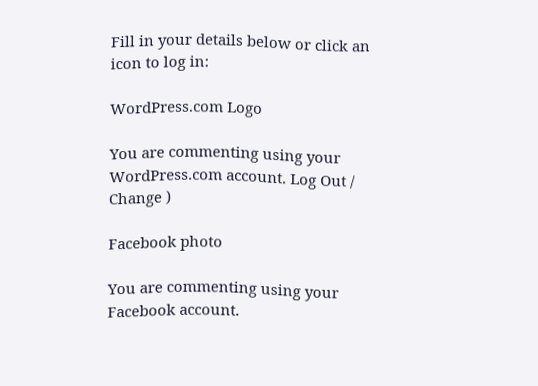Fill in your details below or click an icon to log in:

WordPress.com Logo

You are commenting using your WordPress.com account. Log Out /  Change )

Facebook photo

You are commenting using your Facebook account.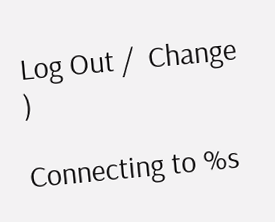Log Out /  Change )

Connecting to %s